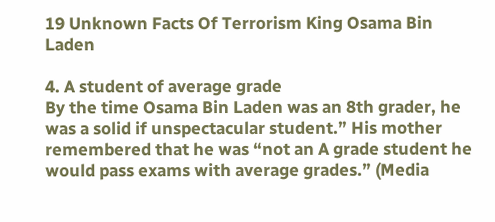19 Unknown Facts Of Terrorism King Osama Bin Laden

4. A student of average grade
By the time Osama Bin Laden was an 8th grader, he was a solid if unspectacular student.” His mother remembered that he was “not an A grade student he would pass exams with average grades.” (Media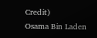Credit)
Osama Bin Laden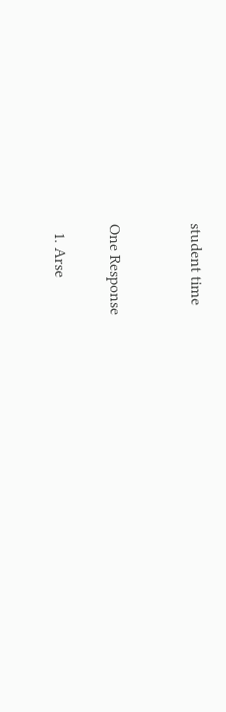student time


One Response

  1. Arse